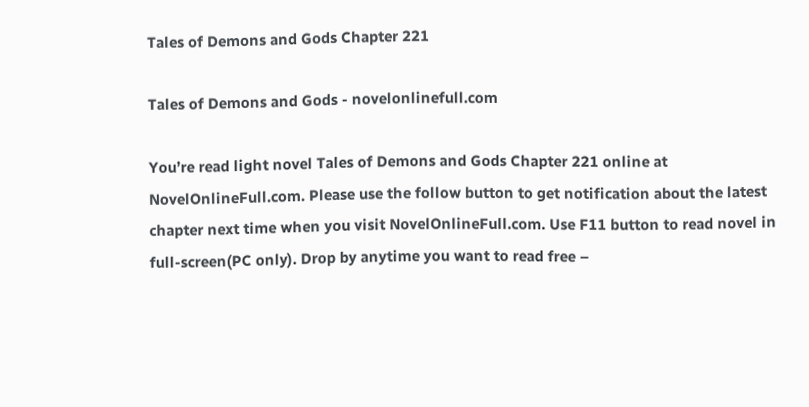Tales of Demons and Gods Chapter 221

Tales of Demons and Gods - novelonlinefull.com

You’re read light novel Tales of Demons and Gods Chapter 221 online at NovelOnlineFull.com. Please use the follow button to get notification about the latest chapter next time when you visit NovelOnlineFull.com. Use F11 button to read novel in full-screen(PC only). Drop by anytime you want to read free –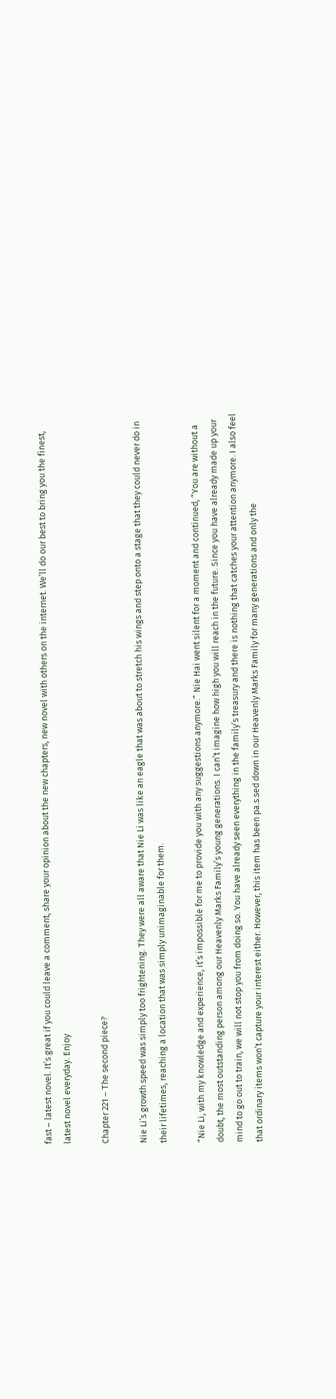fast – latest novel. It’s great if you could leave a comment, share your opinion about the new chapters, new novel with others on the internet. We’ll do our best to bring you the finest, latest novel everyday. Enjoy

Chapter 221 – The second piece?

Nie Li’s growth speed was simply too frightening. They were all aware that Nie Li was like an eagle that was about to stretch his wings and step onto a stage that they could never do in their lifetimes, reaching a location that was simply unimaginable for them.

“Nie Li, with my knowledge and experience, it’s impossible for me to provide you with any suggestions anymore.” Nie Hai went silent for a moment and continued, “You are without a doubt, the most outstanding person among our Heavenly Marks Family’s young generations. I can’t imagine how high you will reach in the future. Since you have already made up your mind to go out to train, we will not stop you from doing so. You have already seen everything in the family’s treasury and there is nothing that catches your attention anymore. I also feel that ordinary items won’t capture your interest either. However, this item has been pa.s.sed down in our Heavenly Marks Family for many generations and only the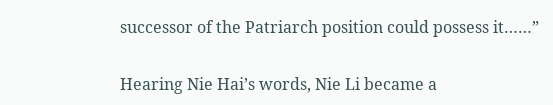successor of the Patriarch position could possess it……”

Hearing Nie Hai’s words, Nie Li became a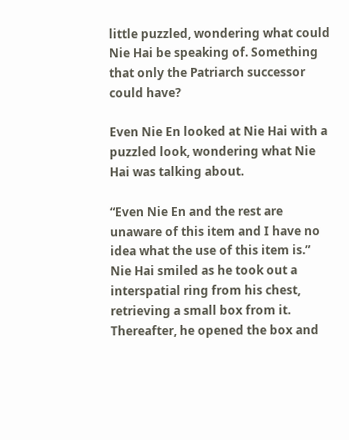little puzzled, wondering what could Nie Hai be speaking of. Something that only the Patriarch successor could have?

Even Nie En looked at Nie Hai with a puzzled look, wondering what Nie Hai was talking about.

“Even Nie En and the rest are unaware of this item and I have no idea what the use of this item is.” Nie Hai smiled as he took out a interspatial ring from his chest, retrieving a small box from it. Thereafter, he opened the box and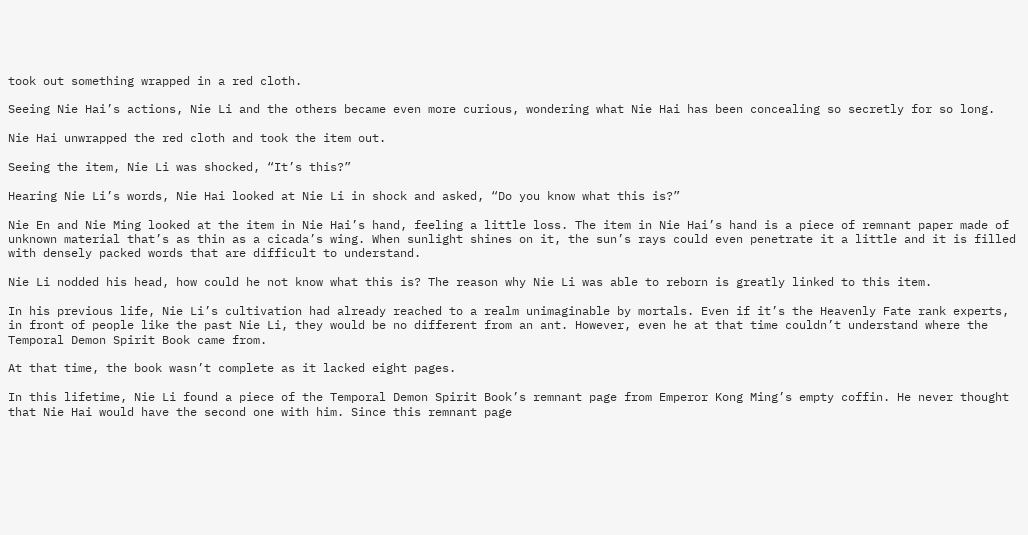took out something wrapped in a red cloth.

Seeing Nie Hai’s actions, Nie Li and the others became even more curious, wondering what Nie Hai has been concealing so secretly for so long.

Nie Hai unwrapped the red cloth and took the item out.

Seeing the item, Nie Li was shocked, “It’s this?”

Hearing Nie Li’s words, Nie Hai looked at Nie Li in shock and asked, “Do you know what this is?”

Nie En and Nie Ming looked at the item in Nie Hai’s hand, feeling a little loss. The item in Nie Hai’s hand is a piece of remnant paper made of unknown material that’s as thin as a cicada’s wing. When sunlight shines on it, the sun’s rays could even penetrate it a little and it is filled with densely packed words that are difficult to understand.

Nie Li nodded his head, how could he not know what this is? The reason why Nie Li was able to reborn is greatly linked to this item.

In his previous life, Nie Li’s cultivation had already reached to a realm unimaginable by mortals. Even if it’s the Heavenly Fate rank experts, in front of people like the past Nie Li, they would be no different from an ant. However, even he at that time couldn’t understand where the Temporal Demon Spirit Book came from.

At that time, the book wasn’t complete as it lacked eight pages.

In this lifetime, Nie Li found a piece of the Temporal Demon Spirit Book’s remnant page from Emperor Kong Ming’s empty coffin. He never thought that Nie Hai would have the second one with him. Since this remnant page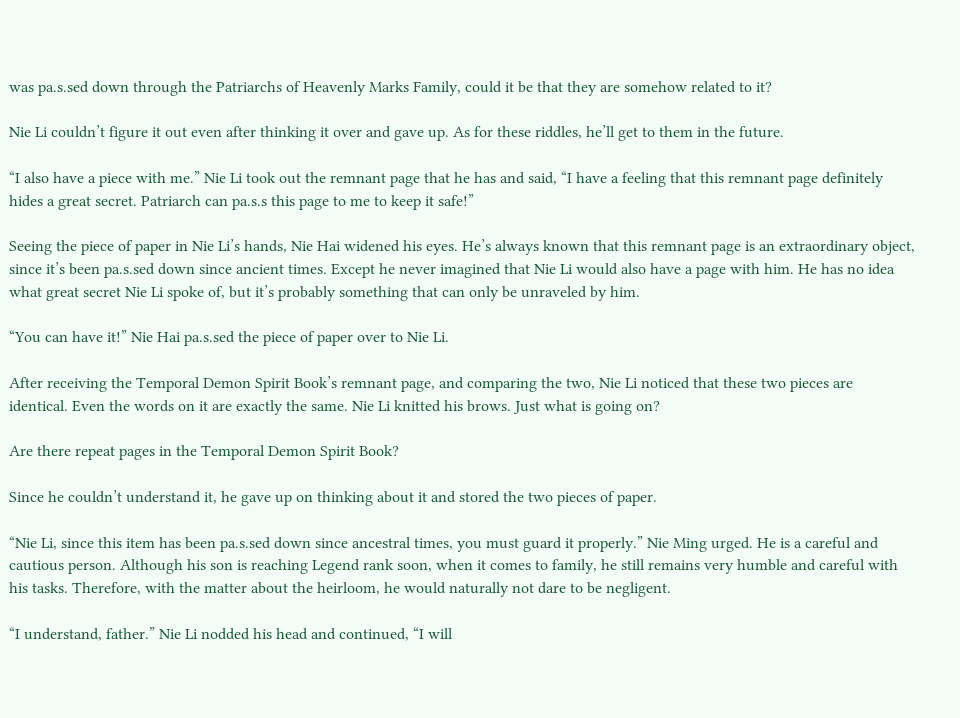was pa.s.sed down through the Patriarchs of Heavenly Marks Family, could it be that they are somehow related to it?

Nie Li couldn’t figure it out even after thinking it over and gave up. As for these riddles, he’ll get to them in the future.

“I also have a piece with me.” Nie Li took out the remnant page that he has and said, “I have a feeling that this remnant page definitely hides a great secret. Patriarch can pa.s.s this page to me to keep it safe!”

Seeing the piece of paper in Nie Li’s hands, Nie Hai widened his eyes. He’s always known that this remnant page is an extraordinary object, since it’s been pa.s.sed down since ancient times. Except he never imagined that Nie Li would also have a page with him. He has no idea what great secret Nie Li spoke of, but it’s probably something that can only be unraveled by him.

“You can have it!” Nie Hai pa.s.sed the piece of paper over to Nie Li.

After receiving the Temporal Demon Spirit Book’s remnant page, and comparing the two, Nie Li noticed that these two pieces are identical. Even the words on it are exactly the same. Nie Li knitted his brows. Just what is going on?

Are there repeat pages in the Temporal Demon Spirit Book?

Since he couldn’t understand it, he gave up on thinking about it and stored the two pieces of paper.

“Nie Li, since this item has been pa.s.sed down since ancestral times, you must guard it properly.” Nie Ming urged. He is a careful and cautious person. Although his son is reaching Legend rank soon, when it comes to family, he still remains very humble and careful with his tasks. Therefore, with the matter about the heirloom, he would naturally not dare to be negligent.

“I understand, father.” Nie Li nodded his head and continued, “I will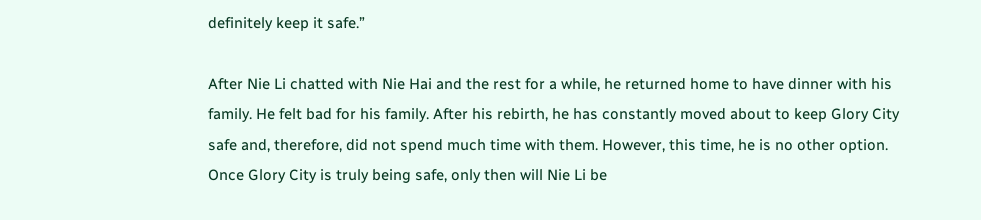definitely keep it safe.”

After Nie Li chatted with Nie Hai and the rest for a while, he returned home to have dinner with his family. He felt bad for his family. After his rebirth, he has constantly moved about to keep Glory City safe and, therefore, did not spend much time with them. However, this time, he is no other option. Once Glory City is truly being safe, only then will Nie Li be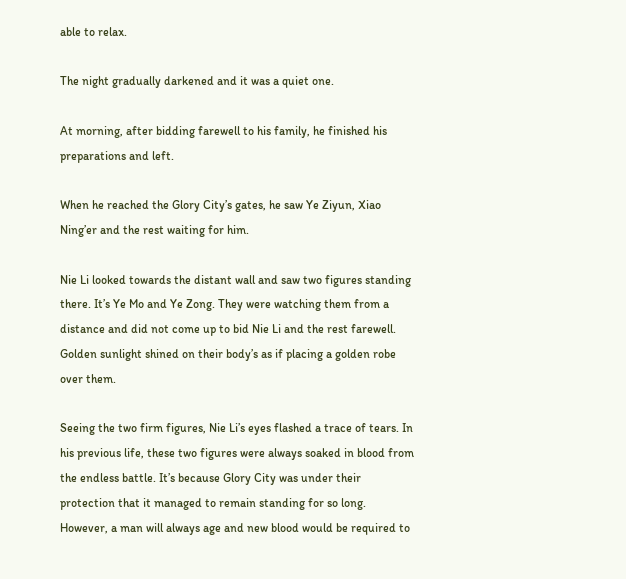able to relax.

The night gradually darkened and it was a quiet one.

At morning, after bidding farewell to his family, he finished his preparations and left.

When he reached the Glory City’s gates, he saw Ye Ziyun, Xiao Ning’er and the rest waiting for him.

Nie Li looked towards the distant wall and saw two figures standing there. It’s Ye Mo and Ye Zong. They were watching them from a distance and did not come up to bid Nie Li and the rest farewell. Golden sunlight shined on their body’s as if placing a golden robe over them.

Seeing the two firm figures, Nie Li’s eyes flashed a trace of tears. In his previous life, these two figures were always soaked in blood from the endless battle. It’s because Glory City was under their protection that it managed to remain standing for so long. However, a man will always age and new blood would be required to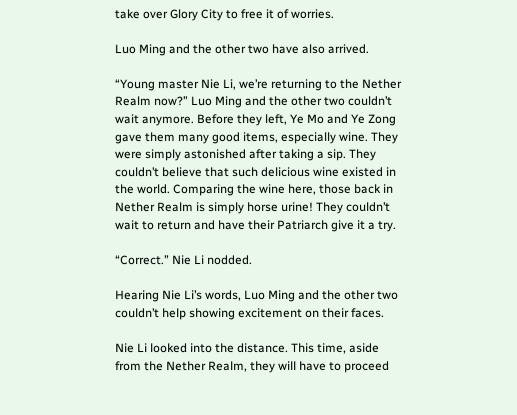take over Glory City to free it of worries.

Luo Ming and the other two have also arrived.

“Young master Nie Li, we’re returning to the Nether Realm now?” Luo Ming and the other two couldn’t wait anymore. Before they left, Ye Mo and Ye Zong gave them many good items, especially wine. They were simply astonished after taking a sip. They couldn’t believe that such delicious wine existed in the world. Comparing the wine here, those back in Nether Realm is simply horse urine! They couldn’t wait to return and have their Patriarch give it a try.

“Correct.” Nie Li nodded.

Hearing Nie Li’s words, Luo Ming and the other two couldn’t help showing excitement on their faces.

Nie Li looked into the distance. This time, aside from the Nether Realm, they will have to proceed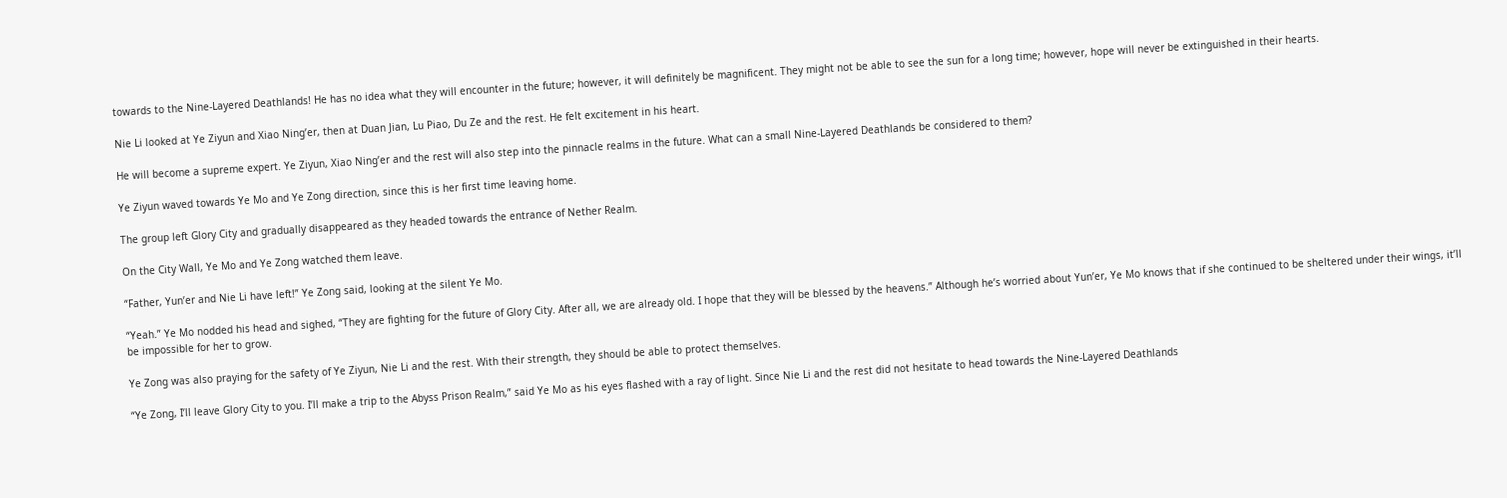towards to the Nine-Layered Deathlands! He has no idea what they will encounter in the future; however, it will definitely be magnificent. They might not be able to see the sun for a long time; however, hope will never be extinguished in their hearts.

Nie Li looked at Ye Ziyun and Xiao Ning’er, then at Duan Jian, Lu Piao, Du Ze and the rest. He felt excitement in his heart.

He will become a supreme expert. Ye Ziyun, Xiao Ning’er and the rest will also step into the pinnacle realms in the future. What can a small Nine-Layered Deathlands be considered to them?

Ye Ziyun waved towards Ye Mo and Ye Zong direction, since this is her first time leaving home.

The group left Glory City and gradually disappeared as they headed towards the entrance of Nether Realm.

On the City Wall, Ye Mo and Ye Zong watched them leave.

“Father, Yun’er and Nie Li have left!” Ye Zong said, looking at the silent Ye Mo.

“Yeah.” Ye Mo nodded his head and sighed, “They are fighting for the future of Glory City. After all, we are already old. I hope that they will be blessed by the heavens.” Although he’s worried about Yun’er, Ye Mo knows that if she continued to be sheltered under their wings, it’ll be impossible for her to grow.

Ye Zong was also praying for the safety of Ye Ziyun, Nie Li and the rest. With their strength, they should be able to protect themselves.

“Ye Zong, I’ll leave Glory City to you. I’ll make a trip to the Abyss Prison Realm,” said Ye Mo as his eyes flashed with a ray of light. Since Nie Li and the rest did not hesitate to head towards the Nine-Layered Deathlands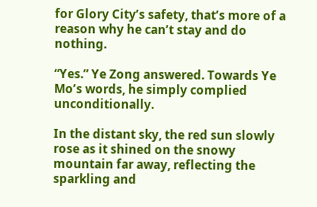for Glory City’s safety, that’s more of a reason why he can’t stay and do nothing.

“Yes.” Ye Zong answered. Towards Ye Mo’s words, he simply complied unconditionally.

In the distant sky, the red sun slowly rose as it shined on the snowy mountain far away, reflecting the sparkling and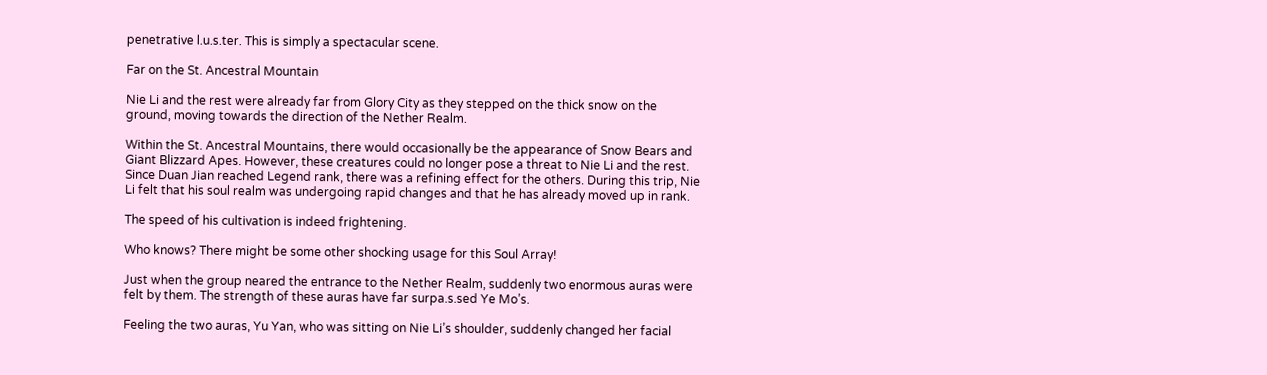penetrative l.u.s.ter. This is simply a spectacular scene.

Far on the St. Ancestral Mountain

Nie Li and the rest were already far from Glory City as they stepped on the thick snow on the ground, moving towards the direction of the Nether Realm.

Within the St. Ancestral Mountains, there would occasionally be the appearance of Snow Bears and Giant Blizzard Apes. However, these creatures could no longer pose a threat to Nie Li and the rest. Since Duan Jian reached Legend rank, there was a refining effect for the others. During this trip, Nie Li felt that his soul realm was undergoing rapid changes and that he has already moved up in rank.

The speed of his cultivation is indeed frightening.

Who knows? There might be some other shocking usage for this Soul Array!

Just when the group neared the entrance to the Nether Realm, suddenly two enormous auras were felt by them. The strength of these auras have far surpa.s.sed Ye Mo’s.

Feeling the two auras, Yu Yan, who was sitting on Nie Li’s shoulder, suddenly changed her facial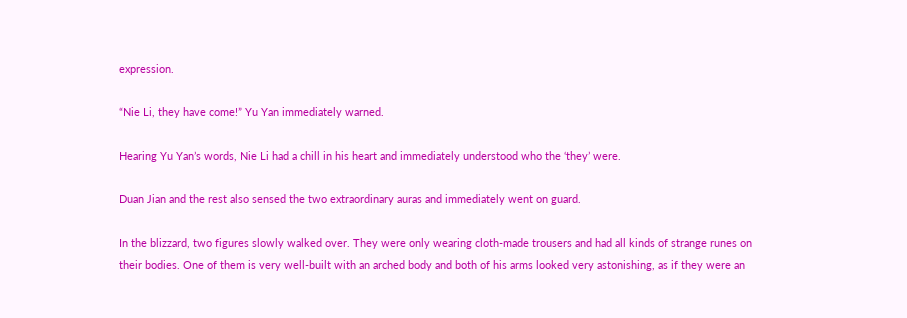expression.

“Nie Li, they have come!” Yu Yan immediately warned.

Hearing Yu Yan’s words, Nie Li had a chill in his heart and immediately understood who the ‘they’ were.

Duan Jian and the rest also sensed the two extraordinary auras and immediately went on guard.

In the blizzard, two figures slowly walked over. They were only wearing cloth-made trousers and had all kinds of strange runes on their bodies. One of them is very well-built with an arched body and both of his arms looked very astonishing, as if they were an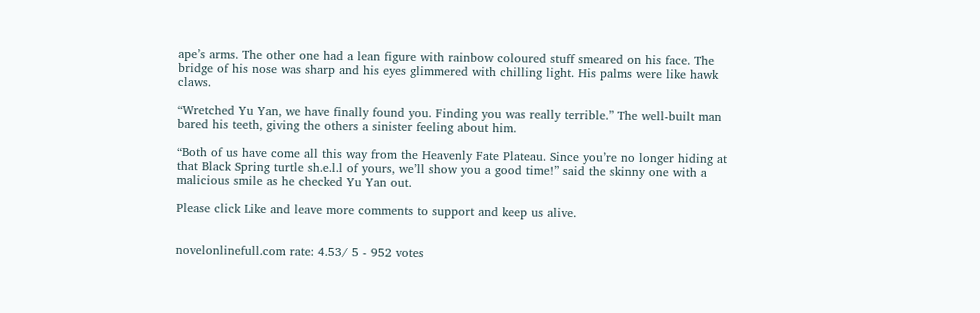ape’s arms. The other one had a lean figure with rainbow coloured stuff smeared on his face. The bridge of his nose was sharp and his eyes glimmered with chilling light. His palms were like hawk claws.

“Wretched Yu Yan, we have finally found you. Finding you was really terrible.” The well-built man bared his teeth, giving the others a sinister feeling about him.

“Both of us have come all this way from the Heavenly Fate Plateau. Since you’re no longer hiding at that Black Spring turtle sh.e.l.l of yours, we’ll show you a good time!” said the skinny one with a malicious smile as he checked Yu Yan out.

Please click Like and leave more comments to support and keep us alive.


novelonlinefull.com rate: 4.53/ 5 - 952 votes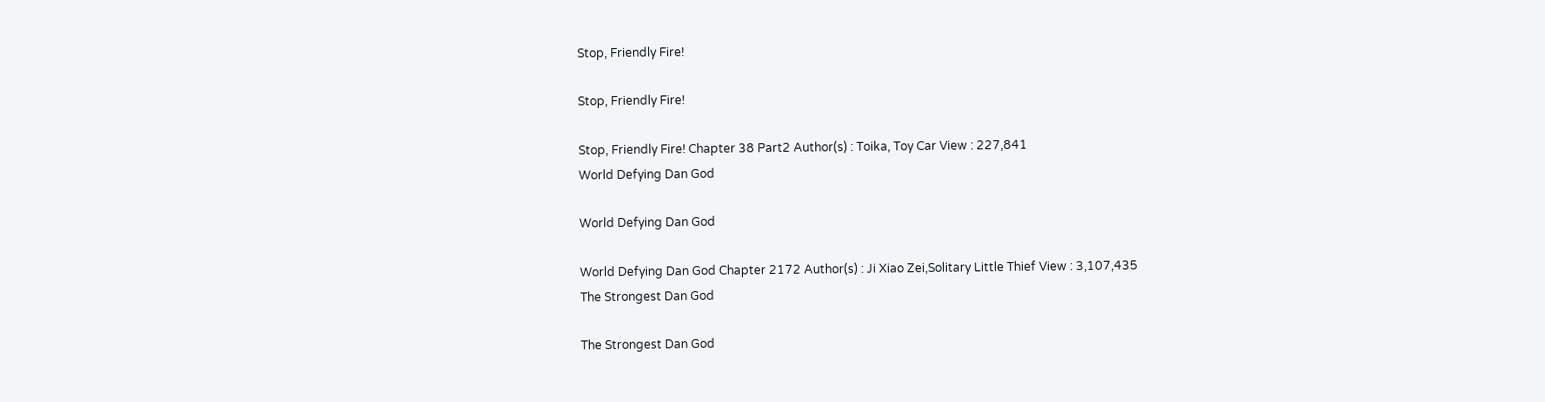Stop, Friendly Fire!

Stop, Friendly Fire!

Stop, Friendly Fire! Chapter 38 Part2 Author(s) : Toika, Toy Car View : 227,841
World Defying Dan God

World Defying Dan God

World Defying Dan God Chapter 2172 Author(s) : Ji Xiao Zei,Solitary Little Thief View : 3,107,435
The Strongest Dan God

The Strongest Dan God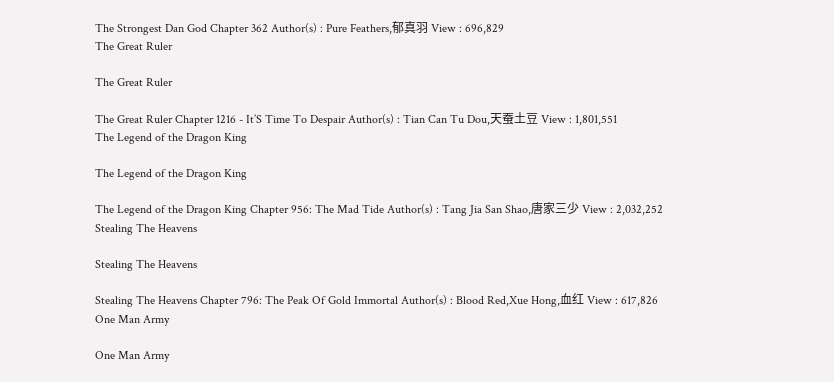The Strongest Dan God Chapter 362 Author(s) : Pure Feathers,郁真羽 View : 696,829
The Great Ruler

The Great Ruler

The Great Ruler Chapter 1216 - It’S Time To Despair Author(s) : Tian Can Tu Dou,天蚕土豆 View : 1,801,551
The Legend of the Dragon King

The Legend of the Dragon King

The Legend of the Dragon King Chapter 956: The Mad Tide Author(s) : Tang Jia San Shao,唐家三少 View : 2,032,252
Stealing The Heavens

Stealing The Heavens

Stealing The Heavens Chapter 796: The Peak Of Gold Immortal Author(s) : Blood Red,Xue Hong,血红 View : 617,826
One Man Army

One Man Army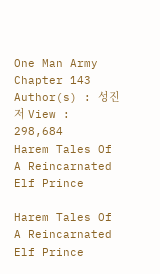One Man Army Chapter 143 Author(s) : 성진저 View : 298,684
Harem Tales Of A Reincarnated Elf Prince

Harem Tales Of A Reincarnated Elf Prince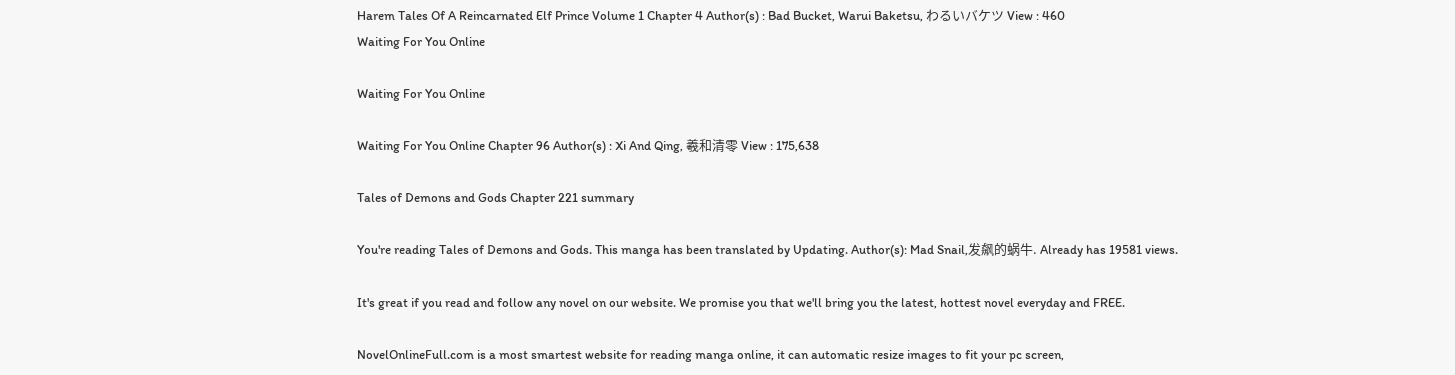Harem Tales Of A Reincarnated Elf Prince Volume 1 Chapter 4 Author(s) : Bad Bucket, Warui Baketsu, わるいバケツ View : 460
Waiting For You Online

Waiting For You Online

Waiting For You Online Chapter 96 Author(s) : Xi And Qing, 羲和清零 View : 175,638

Tales of Demons and Gods Chapter 221 summary

You're reading Tales of Demons and Gods. This manga has been translated by Updating. Author(s): Mad Snail,发飙的蜗牛. Already has 19581 views.

It's great if you read and follow any novel on our website. We promise you that we'll bring you the latest, hottest novel everyday and FREE.

NovelOnlineFull.com is a most smartest website for reading manga online, it can automatic resize images to fit your pc screen,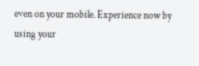even on your mobile. Experience now by using your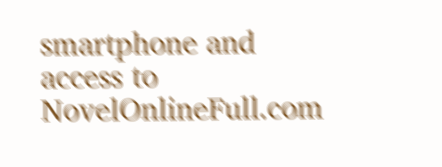smartphone and access to NovelOnlineFull.com